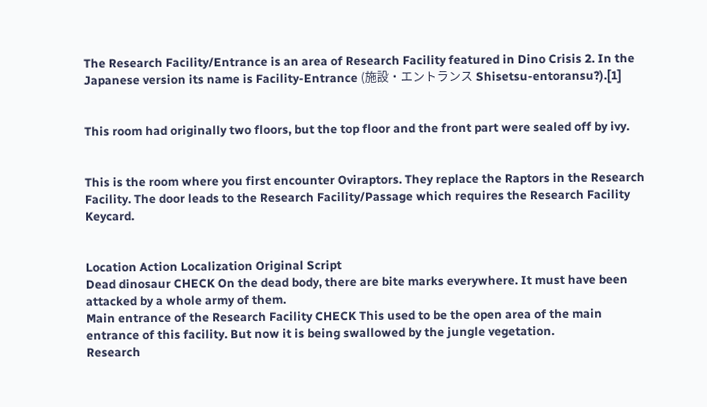The Research Facility/Entrance is an area of Research Facility featured in Dino Crisis 2. In the Japanese version its name is Facility-Entrance (施設・エントランス Shisetsu-entoransu?).[1]


This room had originally two floors, but the top floor and the front part were sealed off by ivy.


This is the room where you first encounter Oviraptors. They replace the Raptors in the Research Facility. The door leads to the Research Facility/Passage which requires the Research Facility Keycard.


Location Action Localization Original Script
Dead dinosaur CHECK On the dead body, there are bite marks everywhere. It must have been attacked by a whole army of them.
Main entrance of the Research Facility CHECK This used to be the open area of the main entrance of this facility. But now it is being swallowed by the jungle vegetation.
Research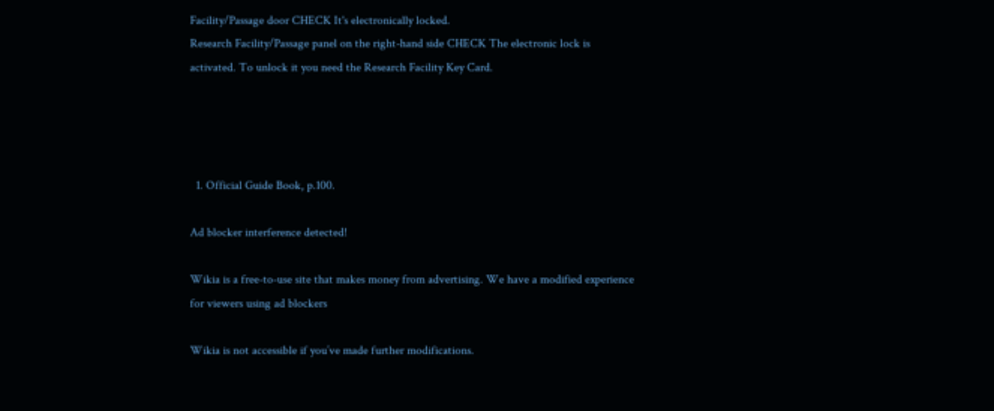Facility/Passage door CHECK It's electronically locked.
Research Facility/Passage panel on the right-hand side CHECK The electronic lock is activated. To unlock it you need the Research Facility Key Card.




  1. Official Guide Book, p.100.

Ad blocker interference detected!

Wikia is a free-to-use site that makes money from advertising. We have a modified experience for viewers using ad blockers

Wikia is not accessible if you’ve made further modifications.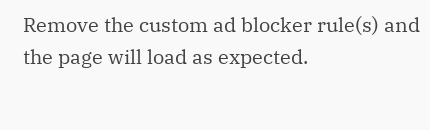Remove the custom ad blocker rule(s) and the page will load as expected.